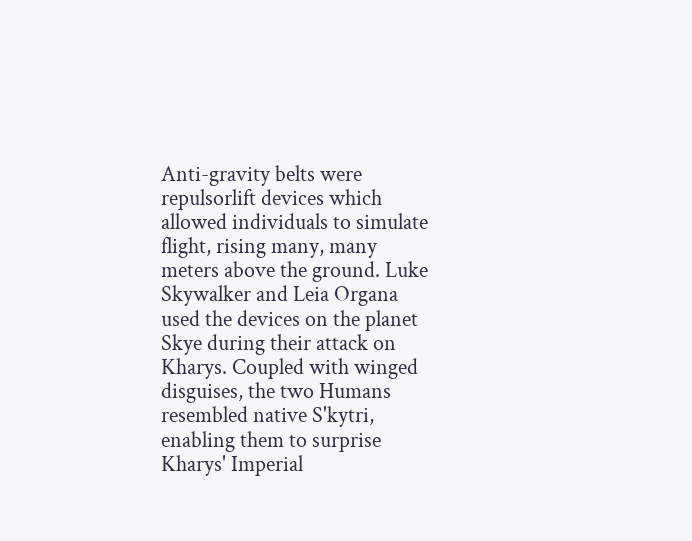Anti-gravity belts were repulsorlift devices which allowed individuals to simulate flight, rising many, many meters above the ground. Luke Skywalker and Leia Organa used the devices on the planet Skye during their attack on Kharys. Coupled with winged disguises, the two Humans resembled native S'kytri, enabling them to surprise Kharys' Imperial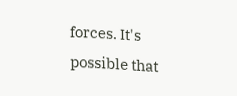forces. It's possible that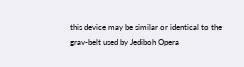this device may be similar or identical to the grav-belt used by Jediboh Opera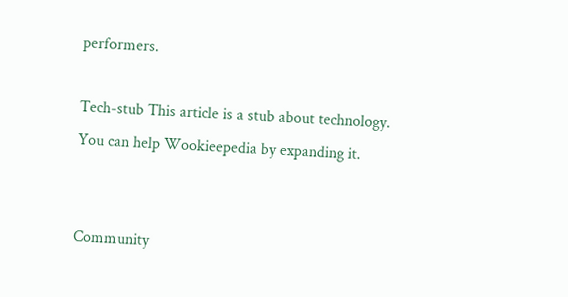performers.

Tech-stub This article is a stub about technology. You can help Wookieepedia by expanding it.


Community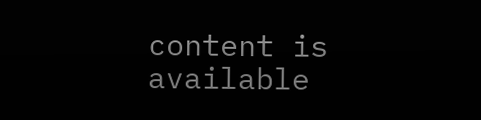content is available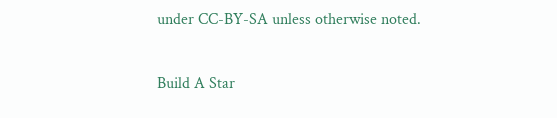under CC-BY-SA unless otherwise noted.

Build A Star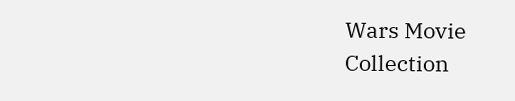Wars Movie Collection